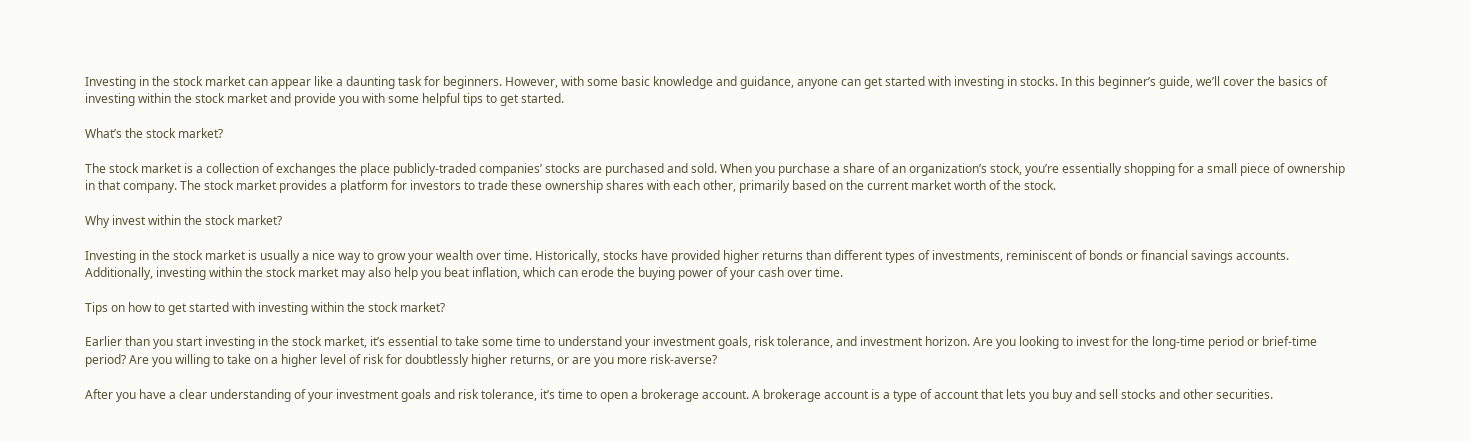Investing in the stock market can appear like a daunting task for beginners. However, with some basic knowledge and guidance, anyone can get started with investing in stocks. In this beginner’s guide, we’ll cover the basics of investing within the stock market and provide you with some helpful tips to get started.

What’s the stock market?

The stock market is a collection of exchanges the place publicly-traded companies’ stocks are purchased and sold. When you purchase a share of an organization’s stock, you’re essentially shopping for a small piece of ownership in that company. The stock market provides a platform for investors to trade these ownership shares with each other, primarily based on the current market worth of the stock.

Why invest within the stock market?

Investing in the stock market is usually a nice way to grow your wealth over time. Historically, stocks have provided higher returns than different types of investments, reminiscent of bonds or financial savings accounts. Additionally, investing within the stock market may also help you beat inflation, which can erode the buying power of your cash over time.

Tips on how to get started with investing within the stock market?

Earlier than you start investing in the stock market, it’s essential to take some time to understand your investment goals, risk tolerance, and investment horizon. Are you looking to invest for the long-time period or brief-time period? Are you willing to take on a higher level of risk for doubtlessly higher returns, or are you more risk-averse?

After you have a clear understanding of your investment goals and risk tolerance, it’s time to open a brokerage account. A brokerage account is a type of account that lets you buy and sell stocks and other securities.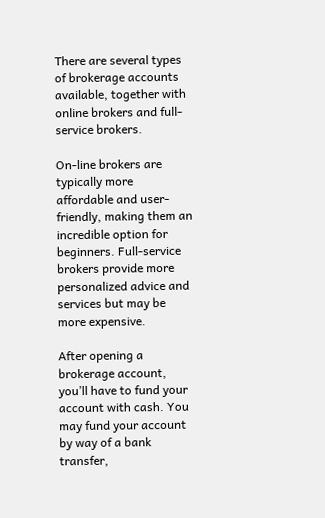There are several types of brokerage accounts available, together with online brokers and full-service brokers.

On-line brokers are typically more affordable and user-friendly, making them an incredible option for beginners. Full-service brokers provide more personalized advice and services but may be more expensive.

After opening a brokerage account, you’ll have to fund your account with cash. You may fund your account by way of a bank transfer,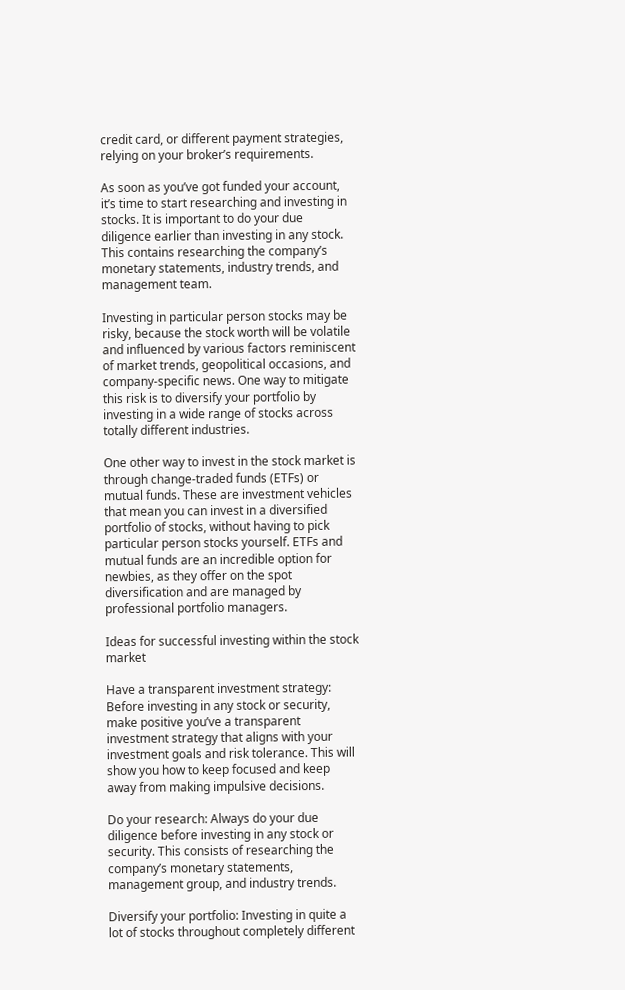credit card, or different payment strategies, relying on your broker’s requirements.

As soon as you’ve got funded your account, it’s time to start researching and investing in stocks. It is important to do your due diligence earlier than investing in any stock. This contains researching the company’s monetary statements, industry trends, and management team.

Investing in particular person stocks may be risky, because the stock worth will be volatile and influenced by various factors reminiscent of market trends, geopolitical occasions, and company-specific news. One way to mitigate this risk is to diversify your portfolio by investing in a wide range of stocks across totally different industries.

One other way to invest in the stock market is through change-traded funds (ETFs) or mutual funds. These are investment vehicles that mean you can invest in a diversified portfolio of stocks, without having to pick particular person stocks yourself. ETFs and mutual funds are an incredible option for newbies, as they offer on the spot diversification and are managed by professional portfolio managers.

Ideas for successful investing within the stock market

Have a transparent investment strategy: Before investing in any stock or security, make positive you’ve a transparent investment strategy that aligns with your investment goals and risk tolerance. This will show you how to keep focused and keep away from making impulsive decisions.

Do your research: Always do your due diligence before investing in any stock or security. This consists of researching the company’s monetary statements, management group, and industry trends.

Diversify your portfolio: Investing in quite a lot of stocks throughout completely different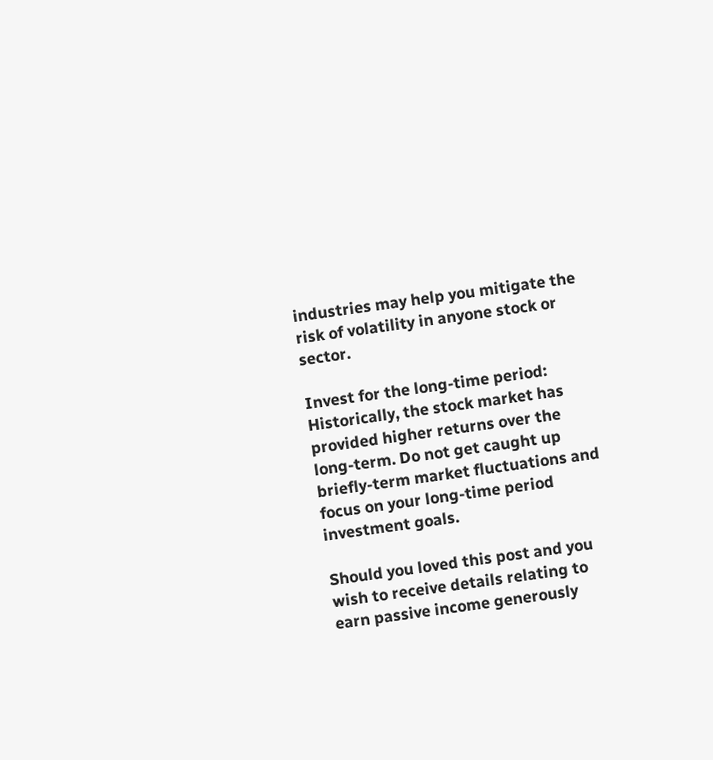industries may help you mitigate the risk of volatility in anyone stock or sector.

Invest for the long-time period: Historically, the stock market has provided higher returns over the long-term. Do not get caught up briefly-term market fluctuations and focus on your long-time period investment goals.

Should you loved this post and you wish to receive details relating to earn passive income generously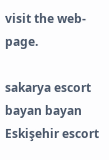visit the web-page.

sakarya escort bayan bayan Eskişehir escort